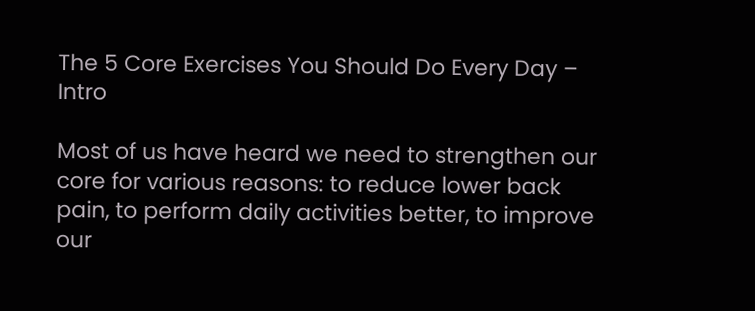The 5 Core Exercises You Should Do Every Day – Intro

Most of us have heard we need to strengthen our core for various reasons: to reduce lower back pain, to perform daily activities better, to improve our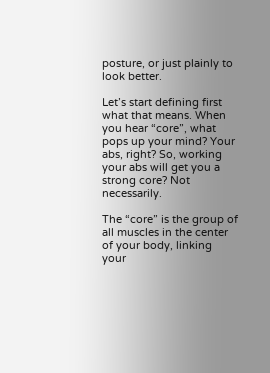posture, or just plainly to look better.

Let’s start defining first what that means. When you hear “core”, what pops up your mind? Your abs, right? So, working your abs will get you a strong core? Not necessarily.

The “core” is the group of all muscles in the center of your body, linking your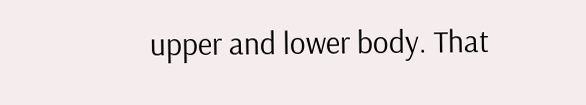upper and lower body. That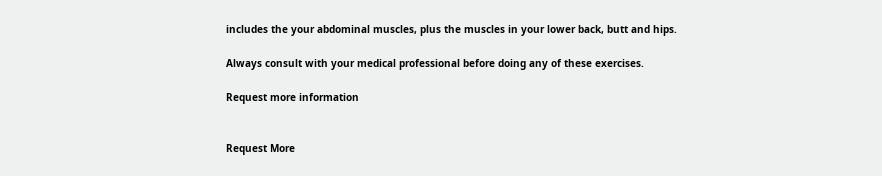includes the your abdominal muscles, plus the muscles in your lower back, butt and hips.

Always consult with your medical professional before doing any of these exercises.

Request more information


Request More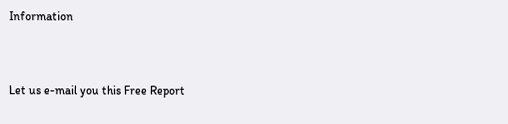Information


Let us e-mail you this Free Report